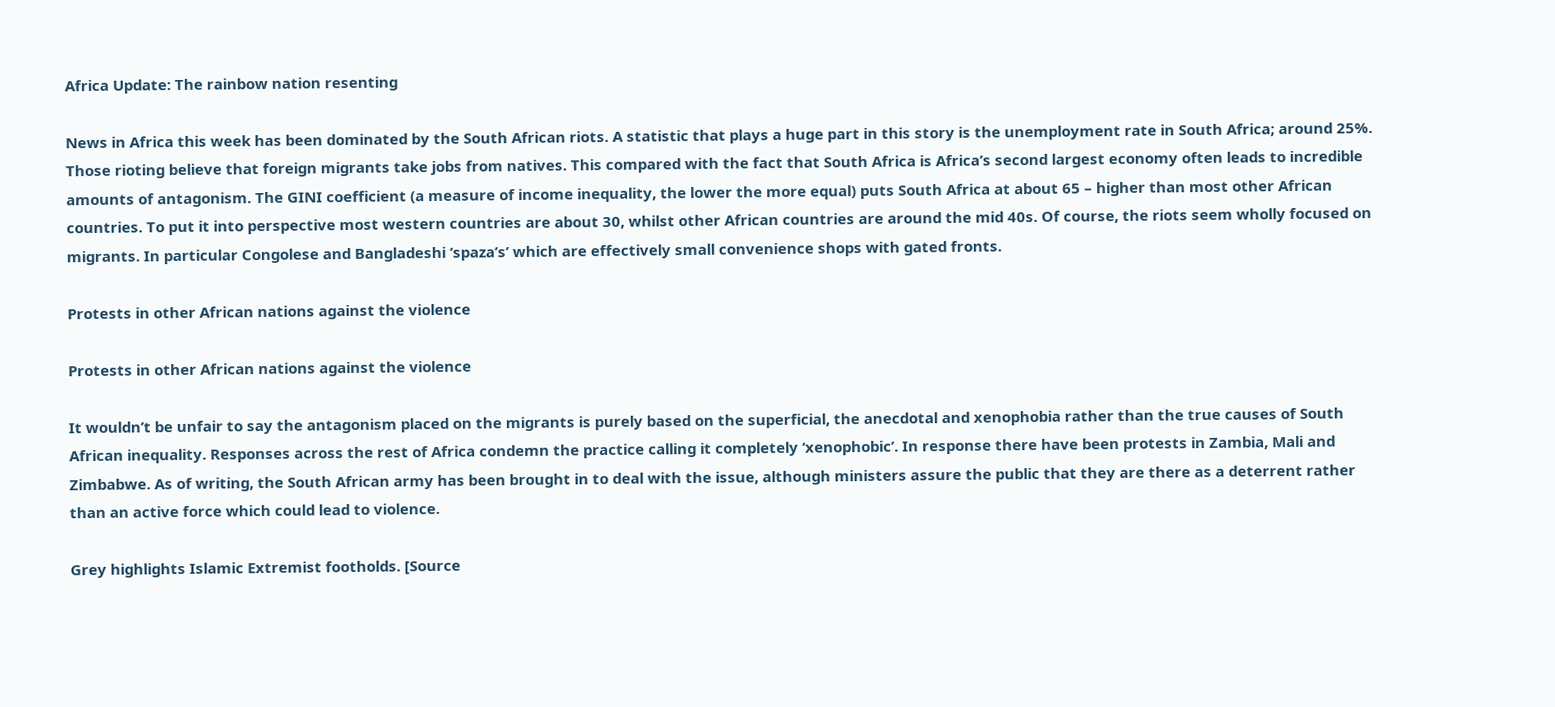Africa Update: The rainbow nation resenting

News in Africa this week has been dominated by the South African riots. A statistic that plays a huge part in this story is the unemployment rate in South Africa; around 25%. Those rioting believe that foreign migrants take jobs from natives. This compared with the fact that South Africa is Africa’s second largest economy often leads to incredible amounts of antagonism. The GINI coefficient (a measure of income inequality, the lower the more equal) puts South Africa at about 65 – higher than most other African countries. To put it into perspective most western countries are about 30, whilst other African countries are around the mid 40s. Of course, the riots seem wholly focused on migrants. In particular Congolese and Bangladeshi ‘spaza’s’ which are effectively small convenience shops with gated fronts.

Protests in other African nations against the violence

Protests in other African nations against the violence

It wouldn’t be unfair to say the antagonism placed on the migrants is purely based on the superficial, the anecdotal and xenophobia rather than the true causes of South African inequality. Responses across the rest of Africa condemn the practice calling it completely ‘xenophobic’. In response there have been protests in Zambia, Mali and Zimbabwe. As of writing, the South African army has been brought in to deal with the issue, although ministers assure the public that they are there as a deterrent rather than an active force which could lead to violence.

Grey highlights Islamic Extremist footholds. [Source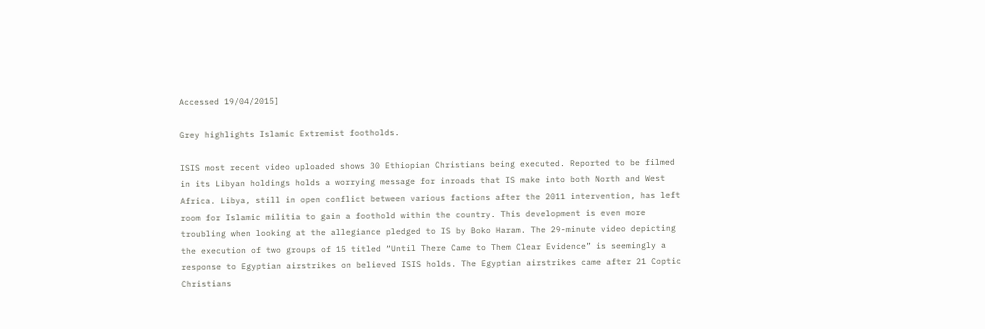Accessed 19/04/2015]

Grey highlights Islamic Extremist footholds.

ISIS most recent video uploaded shows 30 Ethiopian Christians being executed. Reported to be filmed in its Libyan holdings holds a worrying message for inroads that IS make into both North and West Africa. Libya, still in open conflict between various factions after the 2011 intervention, has left room for Islamic militia to gain a foothold within the country. This development is even more troubling when looking at the allegiance pledged to IS by Boko Haram. The 29-minute video depicting the execution of two groups of 15 titled “Until There Came to Them Clear Evidence” is seemingly a response to Egyptian airstrikes on believed ISIS holds. The Egyptian airstrikes came after 21 Coptic Christians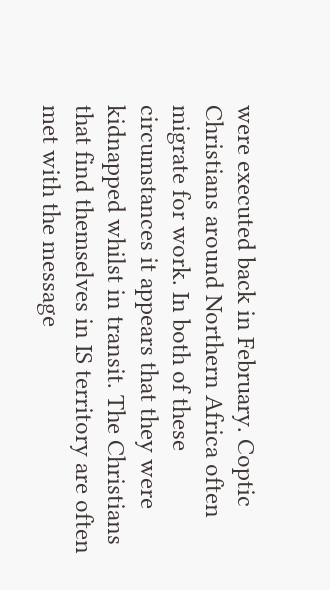were executed back in February. Coptic Christians around Northern Africa often migrate for work. In both of these circumstances it appears that they were kidnapped whilst in transit. The Christians that find themselves in IS territory are often met with the message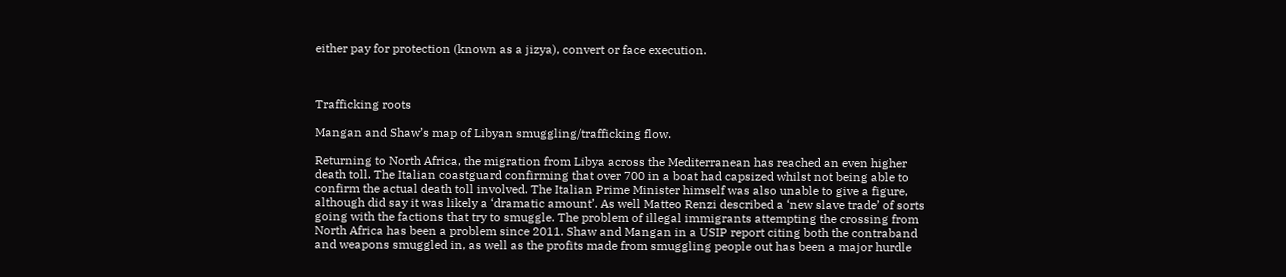either pay for protection (known as a jizya), convert or face execution.



Trafficking roots

Mangan and Shaw’s map of Libyan smuggling/trafficking flow.

Returning to North Africa, the migration from Libya across the Mediterranean has reached an even higher death toll. The Italian coastguard confirming that over 700 in a boat had capsized whilst not being able to confirm the actual death toll involved. The Italian Prime Minister himself was also unable to give a figure, although did say it was likely a ‘dramatic amount’. As well Matteo Renzi described a ‘new slave trade’ of sorts going with the factions that try to smuggle. The problem of illegal immigrants attempting the crossing from North Africa has been a problem since 2011. Shaw and Mangan in a USIP report citing both the contraband and weapons smuggled in, as well as the profits made from smuggling people out has been a major hurdle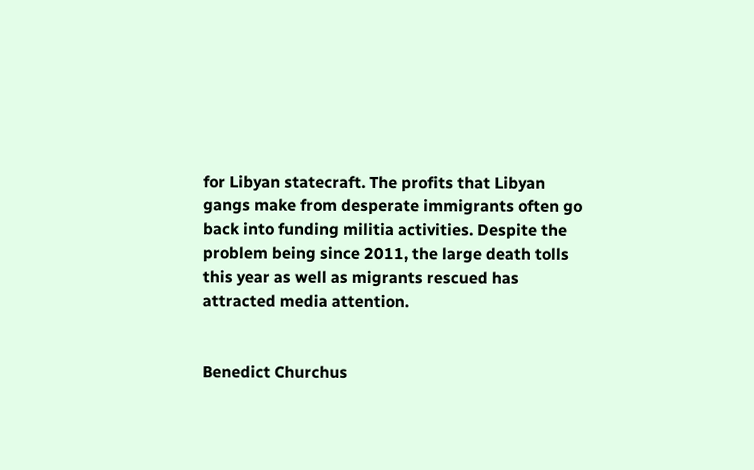for Libyan statecraft. The profits that Libyan gangs make from desperate immigrants often go back into funding militia activities. Despite the problem being since 2011, the large death tolls this year as well as migrants rescued has attracted media attention.


Benedict Churchus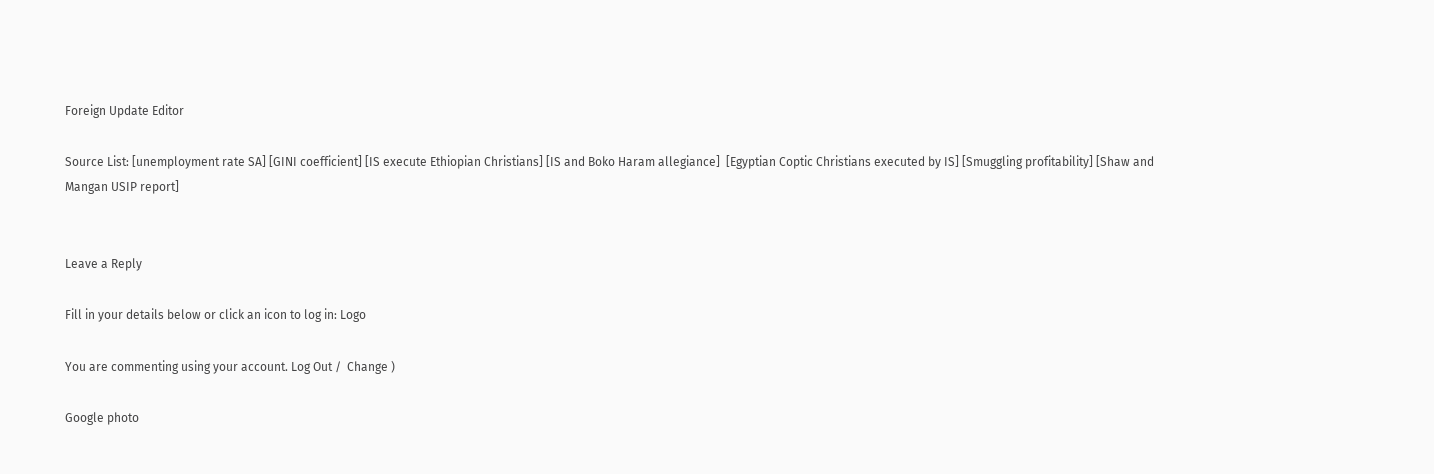Foreign Update Editor

Source List: [unemployment rate SA] [GINI coefficient] [IS execute Ethiopian Christians] [IS and Boko Haram allegiance]  [Egyptian Coptic Christians executed by IS] [Smuggling profitability] [Shaw and Mangan USIP report]


Leave a Reply

Fill in your details below or click an icon to log in: Logo

You are commenting using your account. Log Out /  Change )

Google photo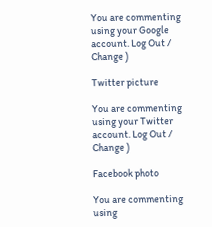You are commenting using your Google account. Log Out /  Change )

Twitter picture

You are commenting using your Twitter account. Log Out /  Change )

Facebook photo

You are commenting using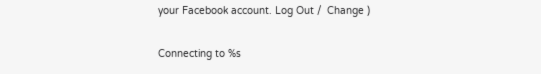your Facebook account. Log Out /  Change )

Connecting to %s